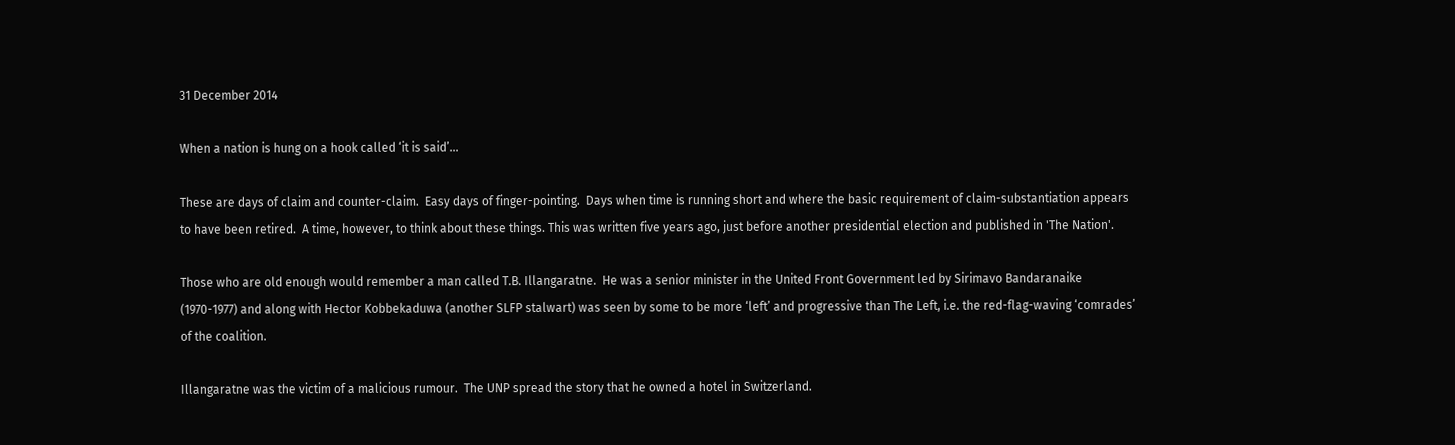31 December 2014

When a nation is hung on a hook called ‘it is said’…

These are days of claim and counter-claim.  Easy days of finger-pointing.  Days when time is running short and where the basic requirement of claim-substantiation appears to have been retired.  A time, however, to think about these things. This was written five years ago, just before another presidential election and published in 'The Nation'.

Those who are old enough would remember a man called T.B. Illangaratne.  He was a senior minister in the United Front Government led by Sirimavo Bandaranaike (1970-1977) and along with Hector Kobbekaduwa (another SLFP stalwart) was seen by some to be more ‘left’ and progressive than The Left, i.e. the red-flag-waving ‘comrades’ of the coalition.

Illangaratne was the victim of a malicious rumour.  The UNP spread the story that he owned a hotel in Switzerland.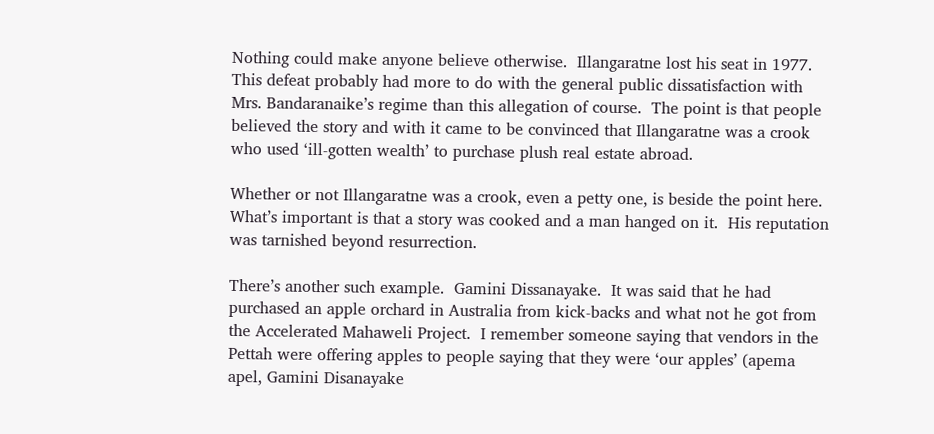Nothing could make anyone believe otherwise.  Illangaratne lost his seat in 1977.  This defeat probably had more to do with the general public dissatisfaction with Mrs. Bandaranaike’s regime than this allegation of course.  The point is that people believed the story and with it came to be convinced that Illangaratne was a crook who used ‘ill-gotten wealth’ to purchase plush real estate abroad.

Whether or not Illangaratne was a crook, even a petty one, is beside the point here. What’s important is that a story was cooked and a man hanged on it.  His reputation was tarnished beyond resurrection.

There’s another such example.  Gamini Dissanayake.  It was said that he had purchased an apple orchard in Australia from kick-backs and what not he got from the Accelerated Mahaweli Project.  I remember someone saying that vendors in the Pettah were offering apples to people saying that they were ‘our apples’ (apema apel, Gamini Disanayake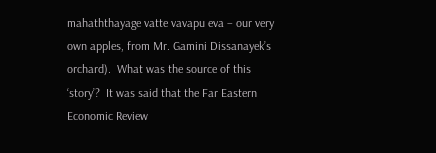mahaththayage vatte vavapu eva – our very own apples, from Mr. Gamini Dissanayek’s orchard).  What was the source of this ‘story’?  It was said that the Far Eastern Economic Review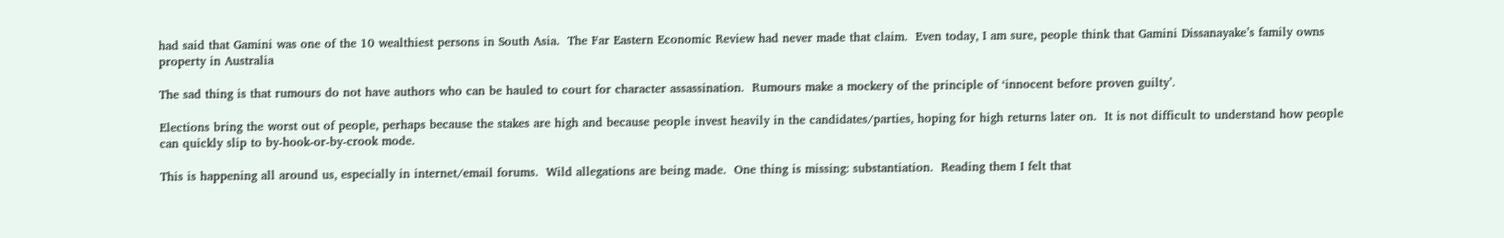had said that Gamini was one of the 10 wealthiest persons in South Asia.  The Far Eastern Economic Review had never made that claim.  Even today, I am sure, people think that Gamini Dissanayake’s family owns property in Australia

The sad thing is that rumours do not have authors who can be hauled to court for character assassination.  Rumours make a mockery of the principle of ‘innocent before proven guilty’.

Elections bring the worst out of people, perhaps because the stakes are high and because people invest heavily in the candidates/parties, hoping for high returns later on.  It is not difficult to understand how people can quickly slip to by-hook-or-by-crook mode.

This is happening all around us, especially in internet/email forums.  Wild allegations are being made.  One thing is missing: substantiation.  Reading them I felt that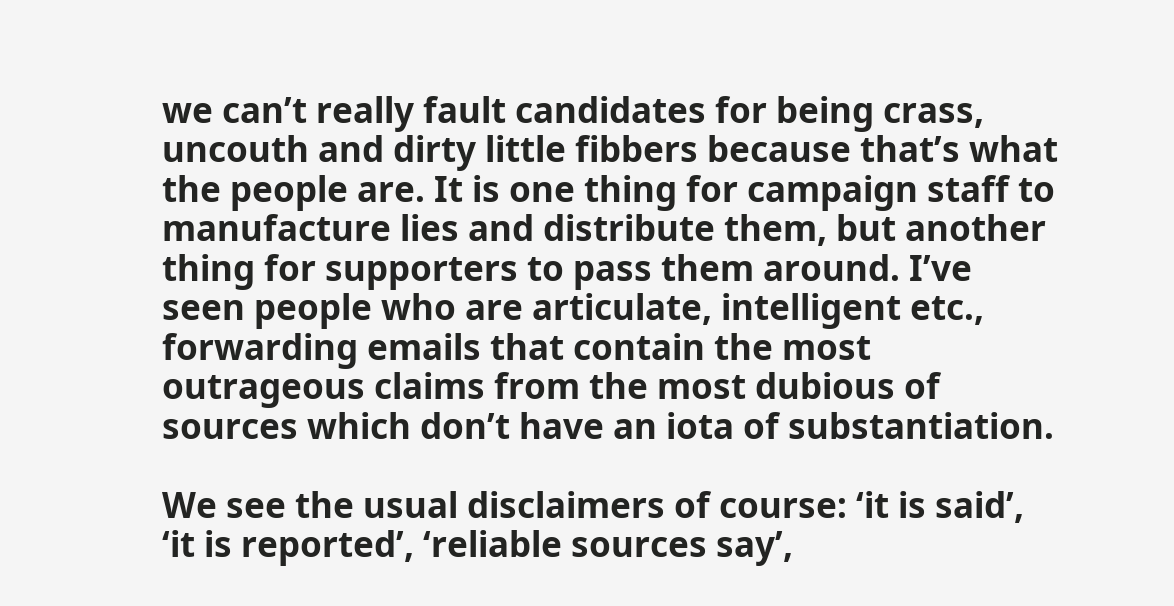we can’t really fault candidates for being crass, uncouth and dirty little fibbers because that’s what the people are. It is one thing for campaign staff to manufacture lies and distribute them, but another thing for supporters to pass them around. I’ve seen people who are articulate, intelligent etc., forwarding emails that contain the most outrageous claims from the most dubious of sources which don’t have an iota of substantiation.

We see the usual disclaimers of course: ‘it is said’, ‘it is reported’, ‘reliable sources say’,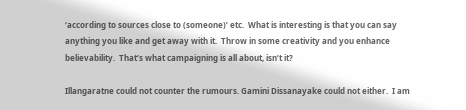‘according to sources close to (someone)’ etc.  What is interesting is that you can say anything you like and get away with it.  Throw in some creativity and you enhance believability.  That’s what campaigning is all about, isn’t it?

Illangaratne could not counter the rumours. Gamini Dissanayake could not either.  I am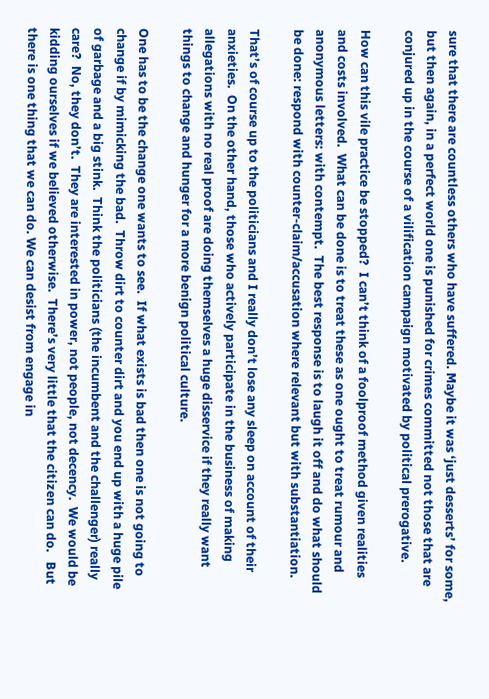sure that there are countless others who have suffered. Maybe it was ‘just desserts’ for some, but then again, in a perfect world one is punished for crimes committed not those that are conjured up in the course of a vilification campaign motivated by political prerogative.

How can this vile practice be stopped?  I can’t think of a foolproof method given realities and costs involved.  What can be done is to treat these as one ought to treat rumour and anonymous letters: with contempt.  The best response is to laugh it off and do what should be done: respond with counter-claim/accusation where relevant but with substantiation.

That’s of course up to the politicians and I really don’t lose any sleep on account of their anxieties.  On the other hand, those who actively participate in the business of making allegations with no real proof are doing themselves a huge disservice if they really want things to change and hunger for a more benign political culture.

One has to be the change one wants to see.  If what exists is bad then one is not going to change if by mimicking the bad.  Throw dirt to counter dirt and you end up with a huge pile of garbage and a big stink.  Think the politicians (the incumbent and the challenger) really care?  No, they don’t.  They are interested in power, not people, not decency.  We would be kidding ourselves if we believed otherwise.  There’s very little that the citizen can do.   But there is one thing that we can do. We can desist from engage in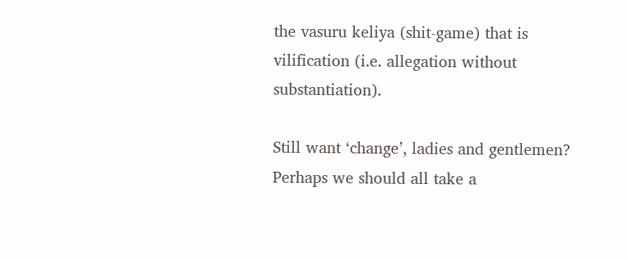the vasuru keliya (shit-game) that is vilification (i.e. allegation without substantiation).

Still want ‘change’, ladies and gentlemen?  Perhaps we should all take a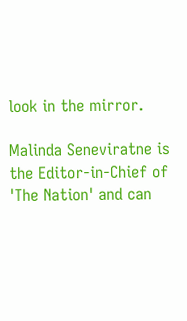look in the mirror.

Malinda Seneviratne is the Editor-in-Chief of 'The Nation' and can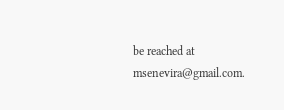be reached at msenevira@gmail.com.